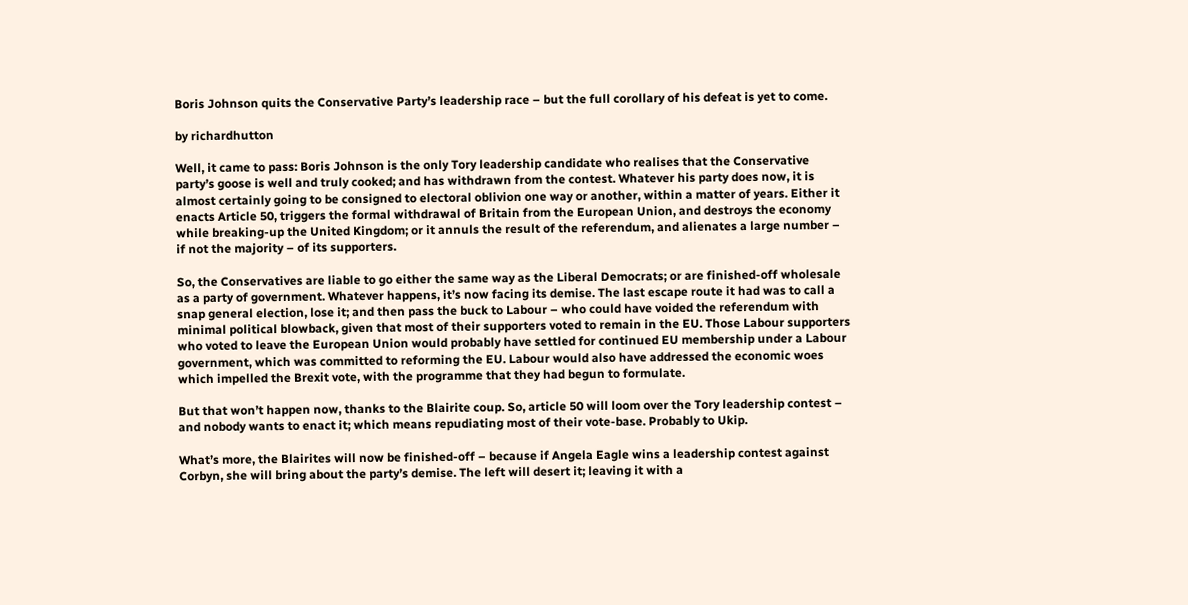Boris Johnson quits the Conservative Party’s leadership race – but the full corollary of his defeat is yet to come.

by richardhutton

Well, it came to pass: Boris Johnson is the only Tory leadership candidate who realises that the Conservative party’s goose is well and truly cooked; and has withdrawn from the contest. Whatever his party does now, it is almost certainly going to be consigned to electoral oblivion one way or another, within a matter of years. Either it enacts Article 50, triggers the formal withdrawal of Britain from the European Union, and destroys the economy while breaking-up the United Kingdom; or it annuls the result of the referendum, and alienates a large number – if not the majority – of its supporters.

So, the Conservatives are liable to go either the same way as the Liberal Democrats; or are finished-off wholesale as a party of government. Whatever happens, it’s now facing its demise. The last escape route it had was to call a snap general election, lose it; and then pass the buck to Labour – who could have voided the referendum with minimal political blowback, given that most of their supporters voted to remain in the EU. Those Labour supporters who voted to leave the European Union would probably have settled for continued EU membership under a Labour government, which was committed to reforming the EU. Labour would also have addressed the economic woes which impelled the Brexit vote, with the programme that they had begun to formulate.

But that won’t happen now, thanks to the Blairite coup. So, article 50 will loom over the Tory leadership contest – and nobody wants to enact it; which means repudiating most of their vote-base. Probably to Ukip.

What’s more, the Blairites will now be finished-off – because if Angela Eagle wins a leadership contest against Corbyn, she will bring about the party’s demise. The left will desert it; leaving it with a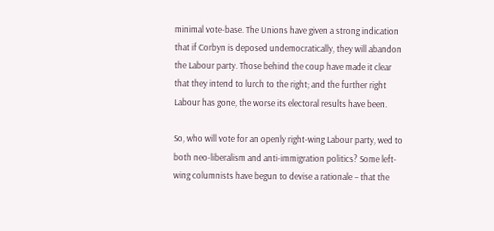minimal vote-base. The Unions have given a strong indication that if Corbyn is deposed undemocratically, they will abandon the Labour party. Those behind the coup have made it clear that they intend to lurch to the right; and the further right Labour has gone, the worse its electoral results have been.

So, who will vote for an openly right-wing Labour party, wed to both neo-liberalism and anti-immigration politics? Some left-wing columnists have begun to devise a rationale – that the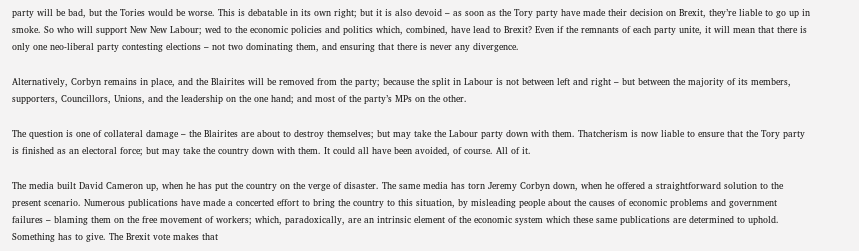party will be bad, but the Tories would be worse. This is debatable in its own right; but it is also devoid – as soon as the Tory party have made their decision on Brexit, they’re liable to go up in smoke. So who will support New New Labour; wed to the economic policies and politics which, combined, have lead to Brexit? Even if the remnants of each party unite, it will mean that there is only one neo-liberal party contesting elections – not two dominating them, and ensuring that there is never any divergence.

Alternatively, Corbyn remains in place, and the Blairites will be removed from the party; because the split in Labour is not between left and right – but between the majority of its members, supporters, Councillors, Unions, and the leadership on the one hand; and most of the party’s MPs on the other.

The question is one of collateral damage – the Blairites are about to destroy themselves; but may take the Labour party down with them. Thatcherism is now liable to ensure that the Tory party is finished as an electoral force; but may take the country down with them. It could all have been avoided, of course. All of it.

The media built David Cameron up, when he has put the country on the verge of disaster. The same media has torn Jeremy Corbyn down, when he offered a straightforward solution to the present scenario. Numerous publications have made a concerted effort to bring the country to this situation, by misleading people about the causes of economic problems and government failures – blaming them on the free movement of workers; which, paradoxically, are an intrinsic element of the economic system which these same publications are determined to uphold. Something has to give. The Brexit vote makes that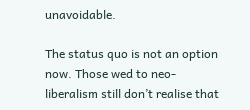unavoidable.

The status quo is not an option now. Those wed to neo-liberalism still don’t realise that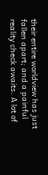their entire worldview has just fallen apart; and a painful reality check awaits. A lot of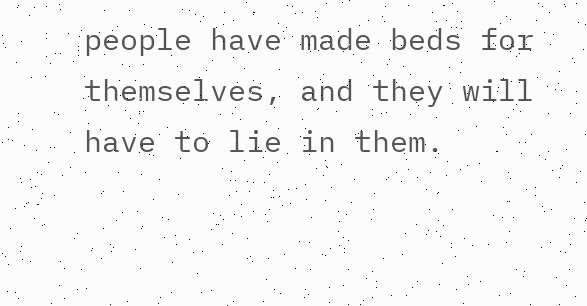people have made beds for themselves, and they will have to lie in them.